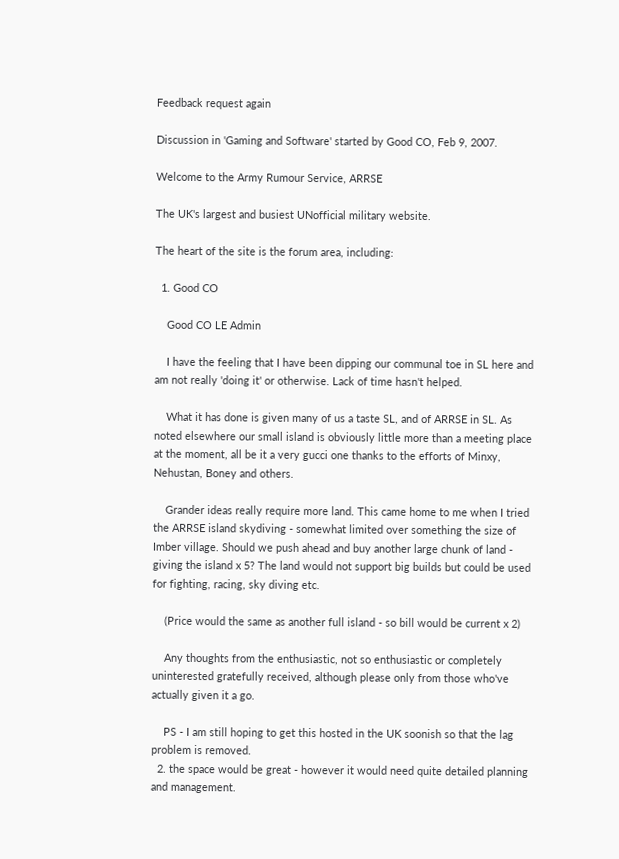Feedback request again

Discussion in 'Gaming and Software' started by Good CO, Feb 9, 2007.

Welcome to the Army Rumour Service, ARRSE

The UK's largest and busiest UNofficial military website.

The heart of the site is the forum area, including:

  1. Good CO

    Good CO LE Admin

    I have the feeling that I have been dipping our communal toe in SL here and am not really 'doing it' or otherwise. Lack of time hasn't helped.

    What it has done is given many of us a taste SL, and of ARRSE in SL. As noted elsewhere our small island is obviously little more than a meeting place at the moment, all be it a very gucci one thanks to the efforts of Minxy, Nehustan, Boney and others.

    Grander ideas really require more land. This came home to me when I tried the ARRSE island skydiving - somewhat limited over something the size of Imber village. Should we push ahead and buy another large chunk of land - giving the island x 5? The land would not support big builds but could be used for fighting, racing, sky diving etc.

    (Price would the same as another full island - so bill would be current x 2)

    Any thoughts from the enthusiastic, not so enthusiastic or completely uninterested gratefully received, although please only from those who've actually given it a go.

    PS - I am still hoping to get this hosted in the UK soonish so that the lag problem is removed.
  2. the space would be great - however it would need quite detailed planning and management.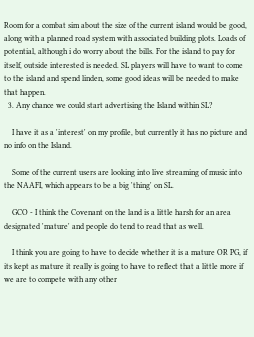Room for a combat sim about the size of the current island would be good, along with a planned road system with associated building plots. Loads of potential, although i do worry about the bills. For the island to pay for itself, outside interested is needed. SL players will have to want to come to the island and spend linden, some good ideas will be needed to make that happen.
  3. Any chance we could start advertising the Island within SL?

    I have it as a 'interest' on my profile, but currently it has no picture and no info on the Island.

    Some of the current users are looking into live streaming of music into the NAAFI, which appears to be a big 'thing' on SL.

    GCO - I think the Covenant on the land is a little harsh for an area designated 'mature' and people do tend to read that as well.

    I think you are going to have to decide whether it is a mature OR PG, if its kept as mature it really is going to have to reflect that a little more if we are to compete with any other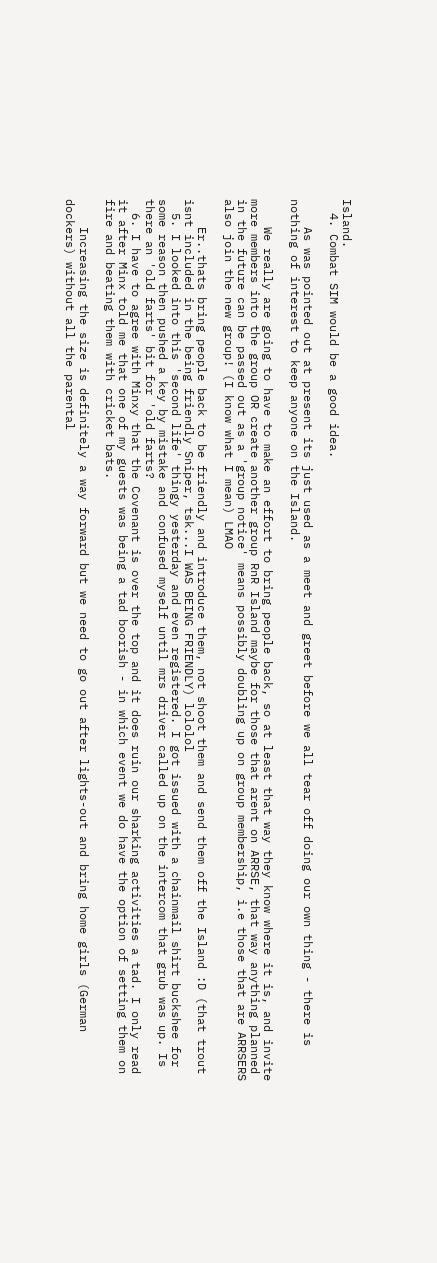Island.
  4. Combat SIM would be a good idea.

    As was pointed out at present its just used as a meet and greet before we all tear off doing our own thing - there is nothing of interest to keep anyone on the Island.

    We really are going to have to make an effort to bring people back, so at least that way they know where it is, and invite more members into the group OR create another group RnR Island maybe for those that arent on ARRSE, that way anything planned in the future can be passed out as a 'group notice' means possibly doubling up on group membership, i.e those that are ARRSERS also join the new group! (I know what I mean) LMAO

    Er..thats bring people back to be friendly and introduce them, not shoot them and send them off the Island :D (that trout isnt included in the being friendly Sniper, tsk...I WAS BEING FRIENDLY) lololol
  5. I looked into this 'second life' thingy yesterday and even registered. I got issued with a chainmail shirt buckshee for some reason then pushed a key by mistake and confused myself until mrs driver called up on the intercom that grub was up. Is there an 'old farts' bit for 'old farts?
  6. I have to agree with Minxy that the Covenant is over the top and it does ruin our sharking activities a tad. I only read it after Minx told me that one of my guests was being a tad boorish - in which event we do have the option of setting them on fire and beating them with cricket bats.

    Increasing the size is definitely a way forward but we need to go out after lights-out and bring home girls (German dockers) without all the parental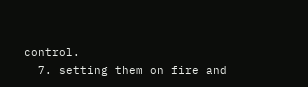control.
  7. setting them on fire and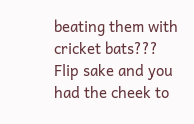beating them with cricket bats??? Flip sake and you had the cheek to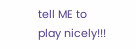tell ME to play nicely!!!